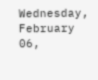Wednesday, February 06,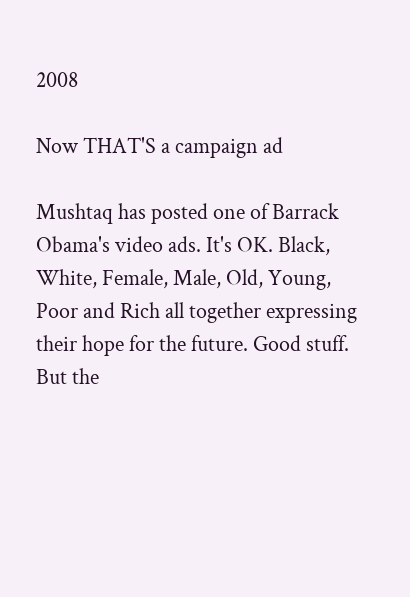2008

Now THAT'S a campaign ad

Mushtaq has posted one of Barrack Obama's video ads. It's OK. Black, White, Female, Male, Old, Young, Poor and Rich all together expressing their hope for the future. Good stuff. But the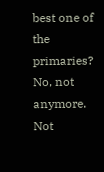best one of the primaries? No, not anymore. Not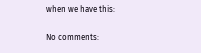when we have this:

No comments: